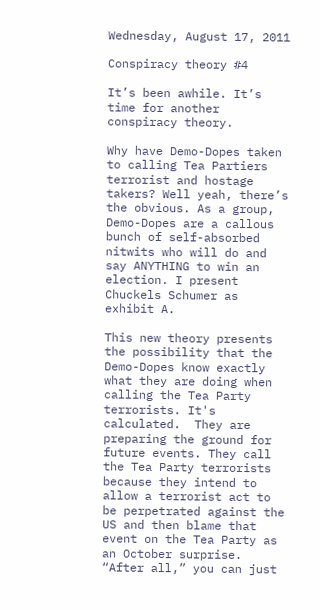Wednesday, August 17, 2011

Conspiracy theory #4

It’s been awhile. It’s time for another conspiracy theory.

Why have Demo-Dopes taken to calling Tea Partiers terrorist and hostage takers? Well yeah, there’s the obvious. As a group, Demo-Dopes are a callous bunch of self-absorbed nitwits who will do and say ANYTHING to win an election. I present Chuckels Schumer as exhibit A.

This new theory presents the possibility that the Demo-Dopes know exactly what they are doing when calling the Tea Party terrorists. It's calculated.  They are preparing the ground for future events. They call the Tea Party terrorists because they intend to allow a terrorist act to be perpetrated against the US and then blame that event on the Tea Party as an October surprise. “After all,” you can just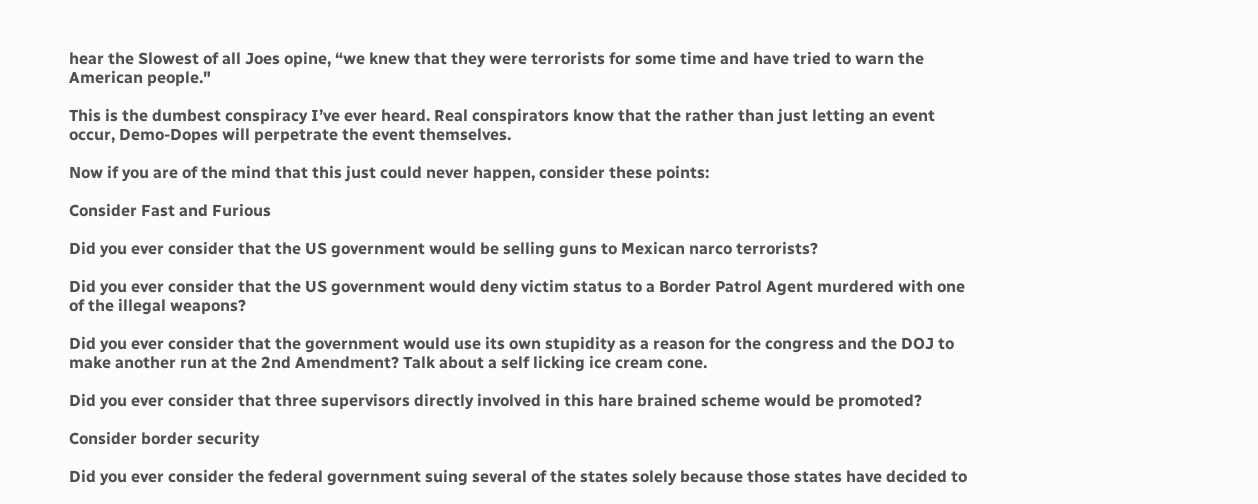hear the Slowest of all Joes opine, “we knew that they were terrorists for some time and have tried to warn the American people."

This is the dumbest conspiracy I’ve ever heard. Real conspirators know that the rather than just letting an event occur, Demo-Dopes will perpetrate the event themselves.

Now if you are of the mind that this just could never happen, consider these points:

Consider Fast and Furious

Did you ever consider that the US government would be selling guns to Mexican narco terrorists?

Did you ever consider that the US government would deny victim status to a Border Patrol Agent murdered with one of the illegal weapons?

Did you ever consider that the government would use its own stupidity as a reason for the congress and the DOJ to make another run at the 2nd Amendment? Talk about a self licking ice cream cone.

Did you ever consider that three supervisors directly involved in this hare brained scheme would be promoted?

Consider border security

Did you ever consider the federal government suing several of the states solely because those states have decided to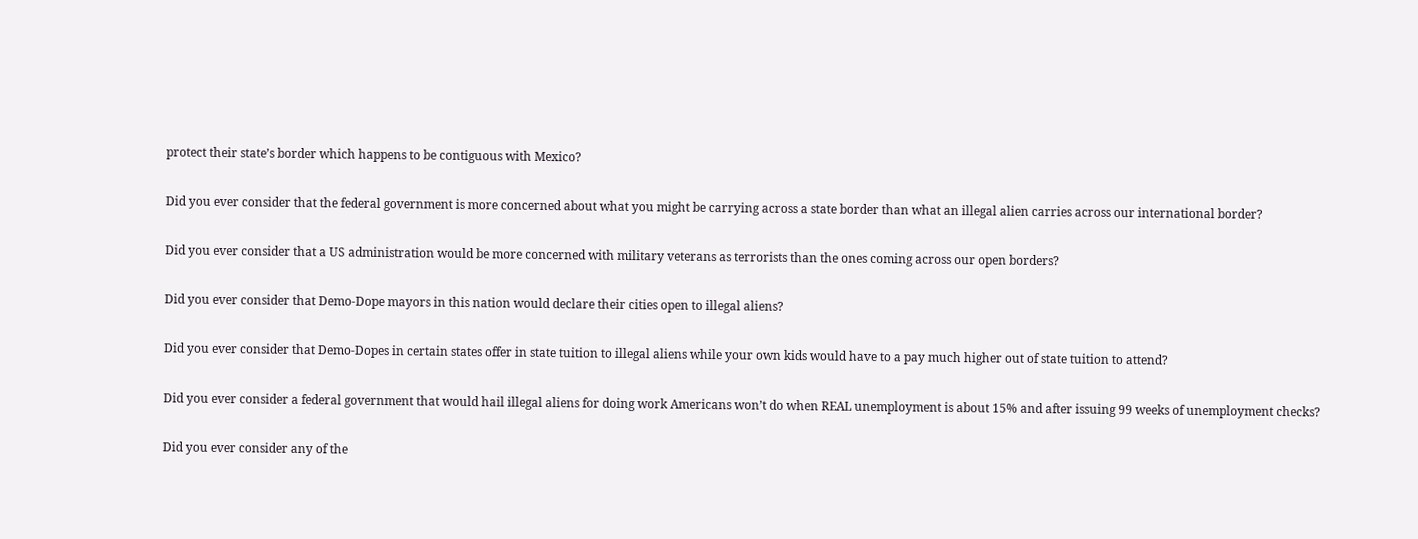protect their state’s border which happens to be contiguous with Mexico?

Did you ever consider that the federal government is more concerned about what you might be carrying across a state border than what an illegal alien carries across our international border?

Did you ever consider that a US administration would be more concerned with military veterans as terrorists than the ones coming across our open borders?

Did you ever consider that Demo-Dope mayors in this nation would declare their cities open to illegal aliens?

Did you ever consider that Demo-Dopes in certain states offer in state tuition to illegal aliens while your own kids would have to a pay much higher out of state tuition to attend?

Did you ever consider a federal government that would hail illegal aliens for doing work Americans won’t do when REAL unemployment is about 15% and after issuing 99 weeks of unemployment checks?

Did you ever consider any of the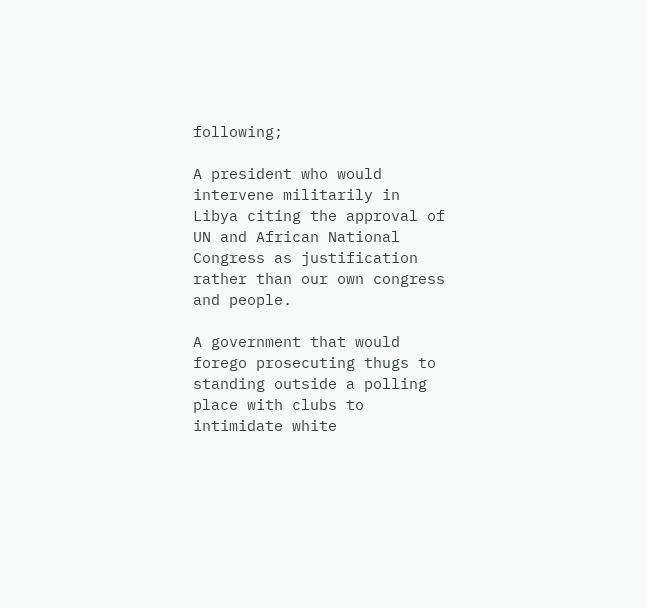following;

A president who would intervene militarily in Libya citing the approval of UN and African National Congress as justification rather than our own congress and people.

A government that would forego prosecuting thugs to standing outside a polling place with clubs to intimidate white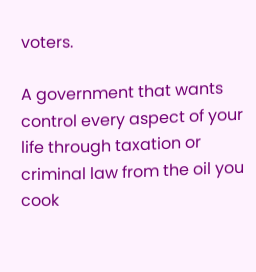voters.

A government that wants control every aspect of your life through taxation or criminal law from the oil you cook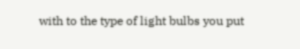with to the type of light bulbs you put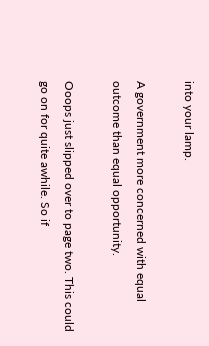into your lamp.

A government more concerned with equal outcome than equal opportunity.

Ooops just slipped over to page two. This could go on for quite awhile. So if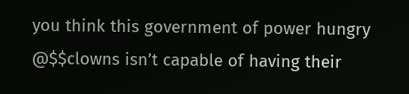you think this government of power hungry @$$clowns isn’t capable of having their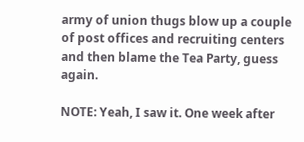army of union thugs blow up a couple of post offices and recruiting centers and then blame the Tea Party, guess again.

NOTE: Yeah, I saw it. One week after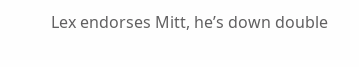Lex endorses Mitt, he’s down double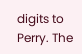digits to Perry. The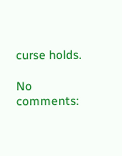curse holds.

No comments: